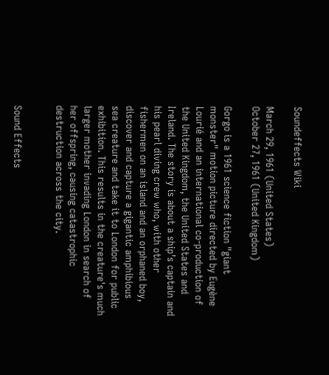Soundeffects Wiki

March 29, 1961 (United States)
October 27, 1961 (United Kingdom)

Gorgo is a 1961 science fiction "giant monster" motion picture directed by Eugène Lourié and an international co-production of the United Kingdom, the United States and Ireland. The story is about a ship’s captain and his pearl diving crew who, with other fishermen on an island and an orphaned boy, discover and capture a gigantic amphibious sea creature and take it to London for public exhibition. This results in the creature's much larger mother invading London in search of her offspring, causing catastrophic destruction across the city.


Sound Effects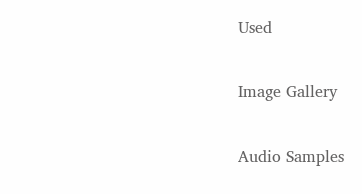Used

Image Gallery

Audio Samples